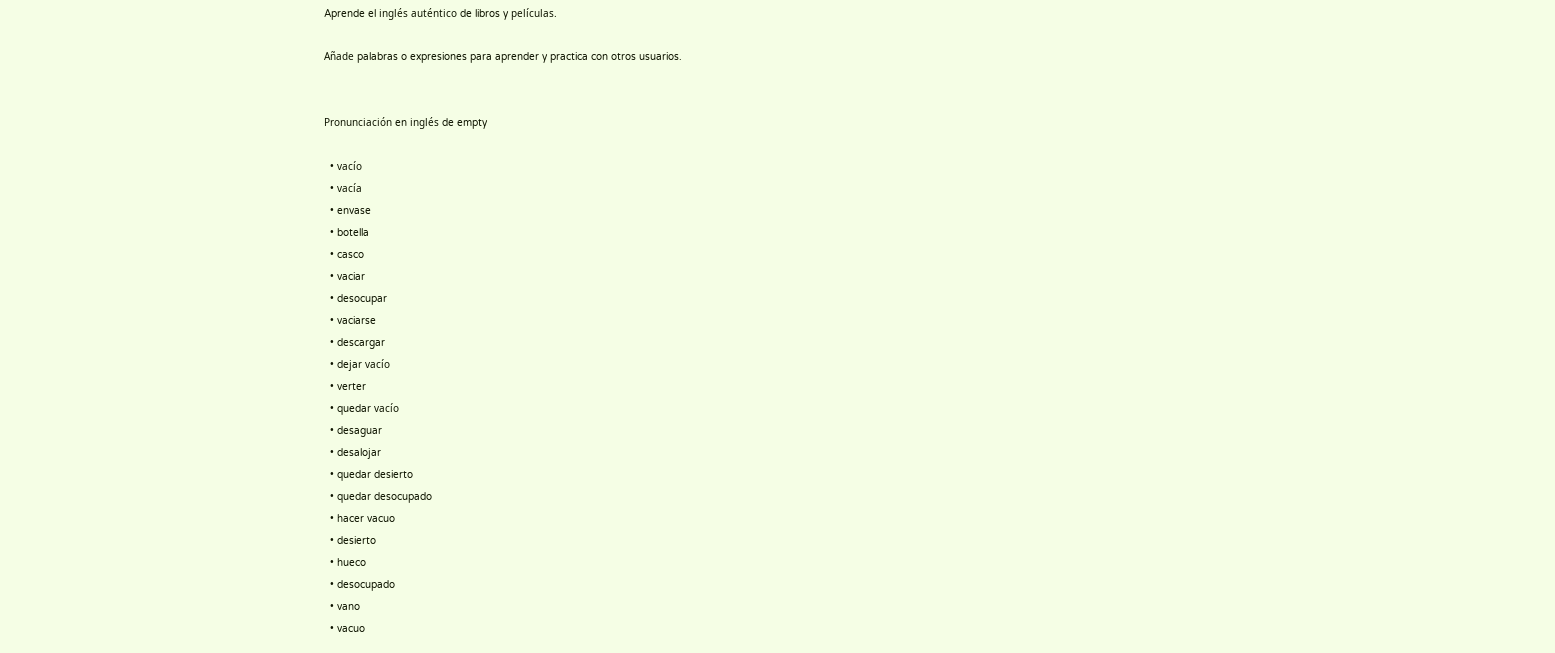Aprende el inglés auténtico de libros y películas.

Añade palabras o expresiones para aprender y practica con otros usuarios.


Pronunciación en inglés de empty

  • vacío
  • vacía
  • envase
  • botella
  • casco
  • vaciar
  • desocupar
  • vaciarse
  • descargar
  • dejar vacío
  • verter
  • quedar vacío
  • desaguar
  • desalojar
  • quedar desierto
  • quedar desocupado
  • hacer vacuo
  • desierto
  • hueco
  • desocupado
  • vano
  • vacuo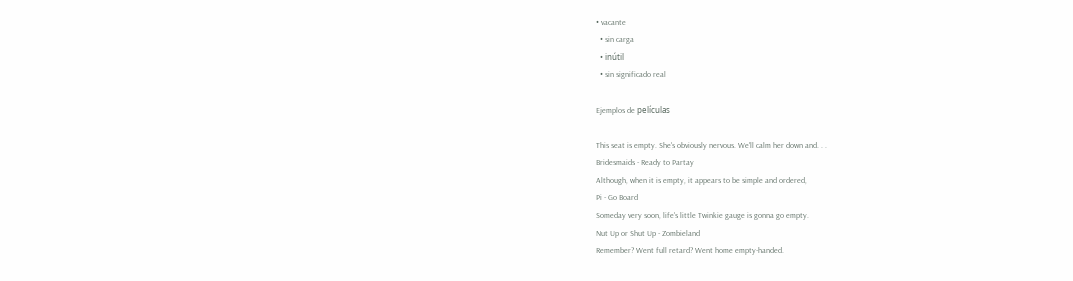• vacante
  • sin carga
  • inútil
  • sin significado real

Ejemplos de películas

This seat is empty. She's obviously nervous. We'll calm her down and. . .
Bridesmaids - Ready to Partay
Although, when it is empty, it appears to be simple and ordered,
Pi - Go Board
Someday very soon, life's little Twinkie gauge is gonna go empty.
Nut Up or Shut Up - Zombieland
Remember? Went full retard? Went home empty-handed.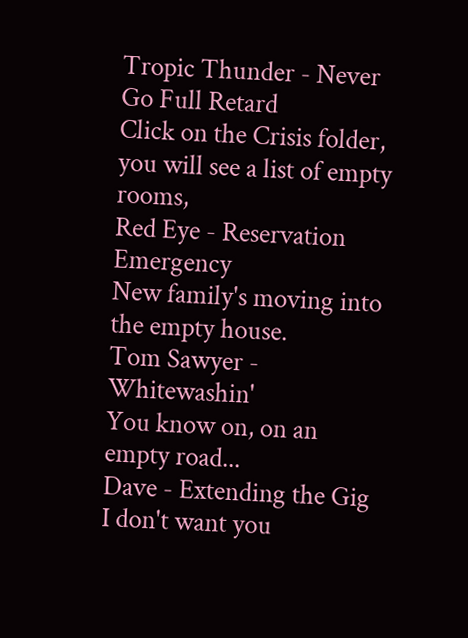Tropic Thunder - Never Go Full Retard
Click on the Crisis folder, you will see a list of empty rooms,
Red Eye - Reservation Emergency
New family's moving into the empty house.
Tom Sawyer - Whitewashin'
You know on, on an empty road...
Dave - Extending the Gig
I don't want you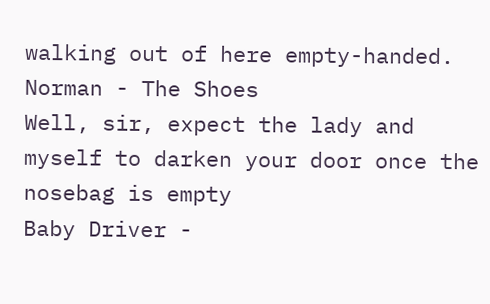walking out of here empty-handed.
Norman - The Shoes
Well, sir, expect the lady and myself to darken your door once the nosebag is empty
Baby Driver -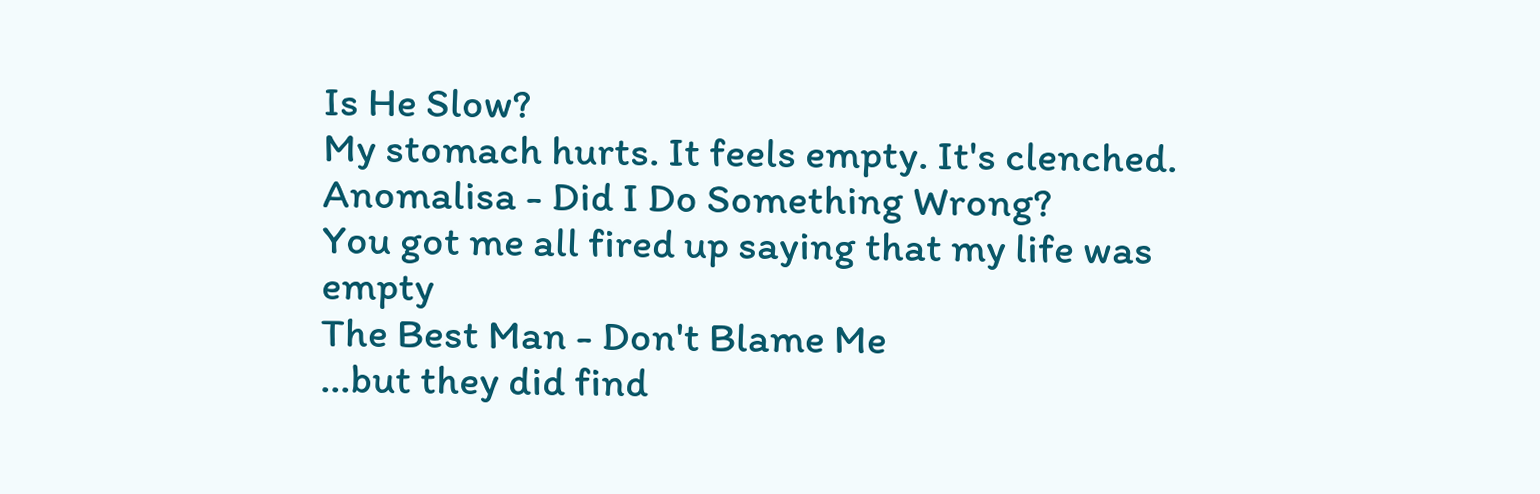Is He Slow?
My stomach hurts. It feels empty. It's clenched.
Anomalisa - Did I Do Something Wrong?
You got me all fired up saying that my life was empty
The Best Man - Don't Blame Me
...but they did find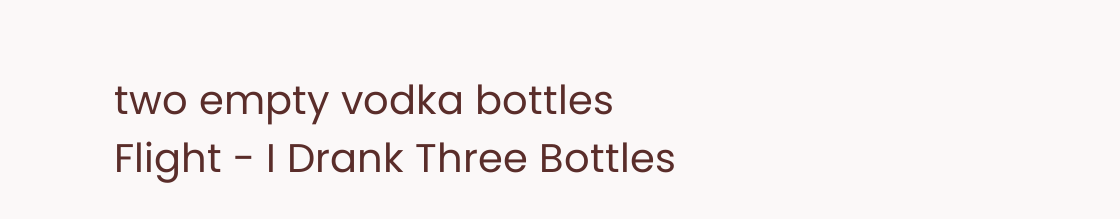two empty vodka bottles
Flight - I Drank Three Bottles